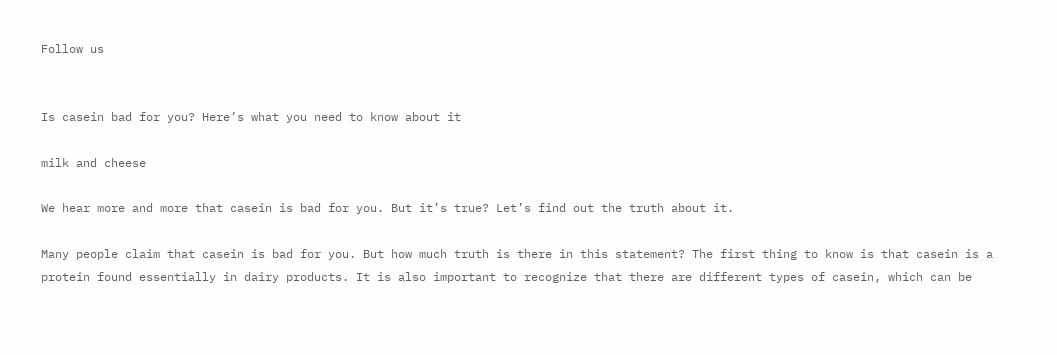Follow us


Is casein bad for you? Here’s what you need to know about it

milk and cheese

We hear more and more that casein is bad for you. But it’s true? Let’s find out the truth about it.

Many people claim that casein is bad for you. But how much truth is there in this statement? The first thing to know is that casein is a protein found essentially in dairy products. It is also important to recognize that there are different types of casein, which can be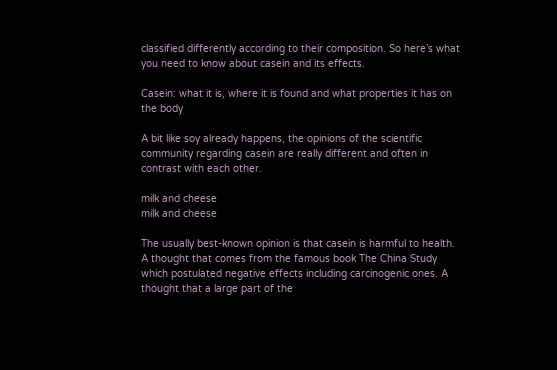classified differently according to their composition. So here’s what you need to know about casein and its effects.

Casein: what it is, where it is found and what properties it has on the body

A bit like soy already happens, the opinions of the scientific community regarding casein are really different and often in contrast with each other.

milk and cheese
milk and cheese

The usually best-known opinion is that casein is harmful to health. A thought that comes from the famous book The China Study which postulated negative effects including carcinogenic ones. A thought that a large part of the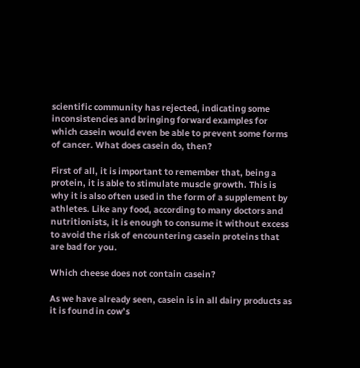scientific community has rejected, indicating some inconsistencies and bringing forward examples for which casein would even be able to prevent some forms of cancer. What does casein do, then?

First of all, it is important to remember that, being a protein, it is able to stimulate muscle growth. This is why it is also often used in the form of a supplement by athletes. Like any food, according to many doctors and nutritionists, it is enough to consume it without excess to avoid the risk of encountering casein proteins that are bad for you.

Which cheese does not contain casein?

As we have already seen, casein is in all dairy products as it is found in cow’s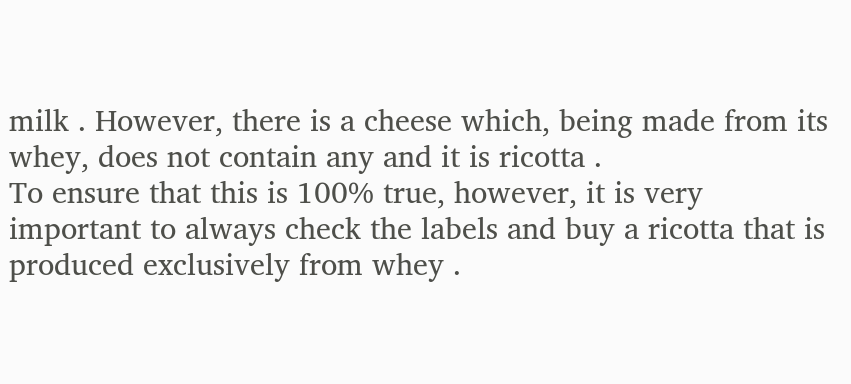milk . However, there is a cheese which, being made from its whey, does not contain any and it is ricotta .
To ensure that this is 100% true, however, it is very important to always check the labels and buy a ricotta that is produced exclusively from whey .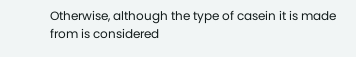Otherwise, although the type of casein it is made from is considered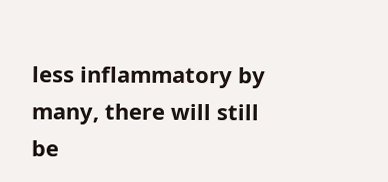less inflammatory by many, there will still be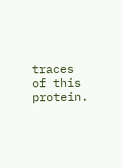traces of this protein.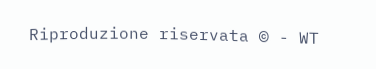Riproduzione riservata © - WT